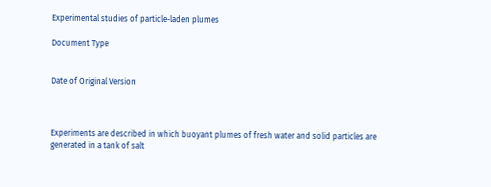Experimental studies of particle-laden plumes

Document Type


Date of Original Version



Experiments are described in which buoyant plumes of fresh water and solid particles are generated in a tank of salt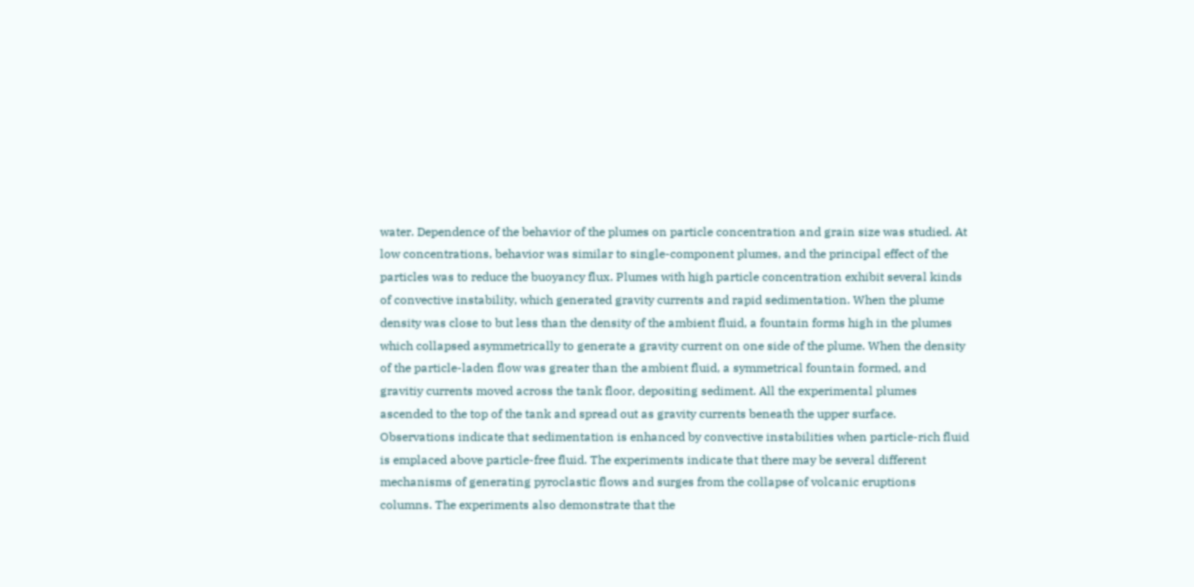water. Dependence of the behavior of the plumes on particle concentration and grain size was studied. At low concentrations, behavior was similar to single-component plumes, and the principal effect of the particles was to reduce the buoyancy flux. Plumes with high particle concentration exhibit several kinds of convective instability, which generated gravity currents and rapid sedimentation. When the plume density was close to but less than the density of the ambient fluid, a fountain forms high in the plumes which collapsed asymmetrically to generate a gravity current on one side of the plume. When the density of the particle-laden flow was greater than the ambient fluid, a symmetrical fountain formed, and gravitiy currents moved across the tank floor, depositing sediment. All the experimental plumes ascended to the top of the tank and spread out as gravity currents beneath the upper surface. Observations indicate that sedimentation is enhanced by convective instabilities when particle-rich fluid is emplaced above particle-free fluid. The experiments indicate that there may be several different mechanisms of generating pyroclastic flows and surges from the collapse of volcanic eruptions columns. The experiments also demonstrate that the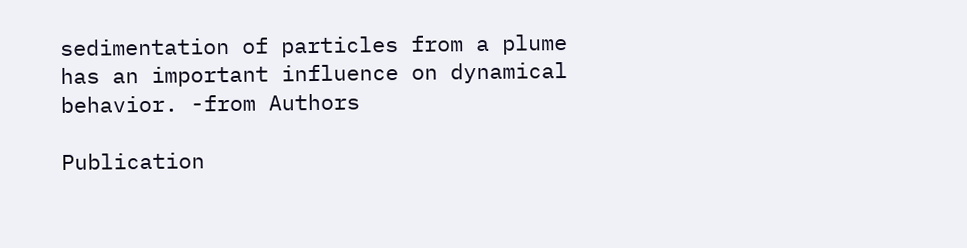sedimentation of particles from a plume has an important influence on dynamical behavior. -from Authors

Publication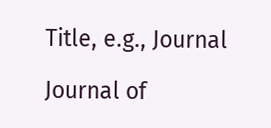Title, e.g., Journal

Journal of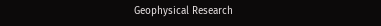Geophysical Research